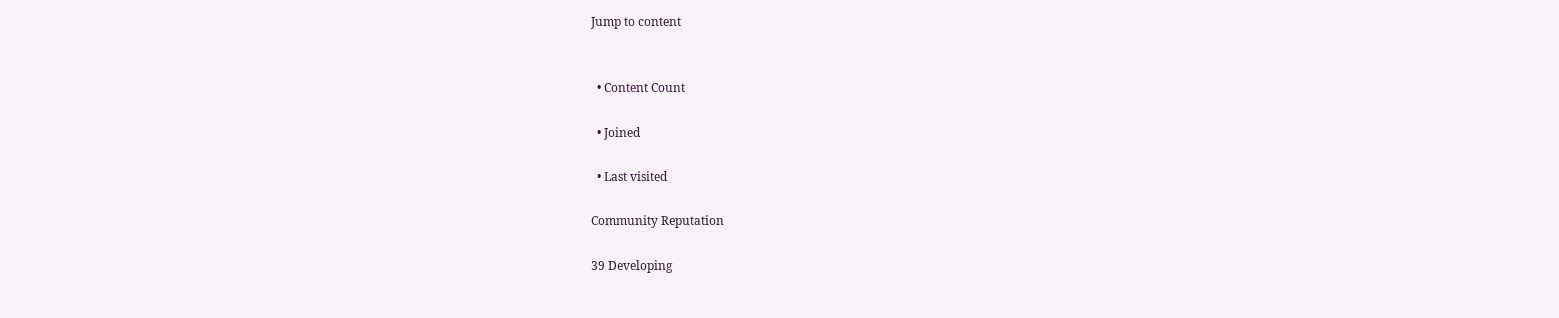Jump to content


  • Content Count

  • Joined

  • Last visited

Community Reputation

39 Developing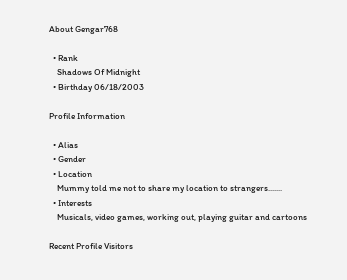About Gengar768

  • Rank
    Shadows Of Midnight
  • Birthday 06/18/2003

Profile Information

  • Alias
  • Gender
  • Location
    Mummy told me not to share my location to strangers.......
  • Interests
    Musicals, video games, working out, playing guitar and cartoons

Recent Profile Visitors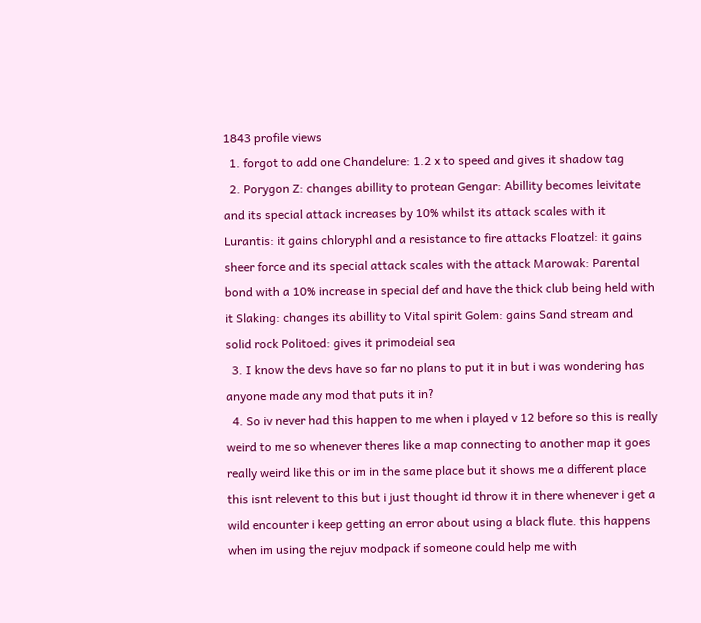1843 profile views
  1. forgot to add one Chandelure: 1.2 x to speed and gives it shadow tag
  2. Porygon Z: changes abillity to protean Gengar: Abillity becomes leivitate and its special attack increases by 10% whilst its attack scales with it Lurantis: it gains chloryphl and a resistance to fire attacks Floatzel: it gains sheer force and its special attack scales with the attack Marowak: Parental bond with a 10% increase in special def and have the thick club being held with it Slaking: changes its abillity to Vital spirit Golem: gains Sand stream and solid rock Politoed: gives it primodeial sea
  3. I know the devs have so far no plans to put it in but i was wondering has anyone made any mod that puts it in?
  4. So iv never had this happen to me when i played v 12 before so this is really weird to me so whenever theres like a map connecting to another map it goes really weird like this or im in the same place but it shows me a different place this isnt relevent to this but i just thought id throw it in there whenever i get a wild encounter i keep getting an error about using a black flute. this happens when im using the rejuv modpack if someone could help me with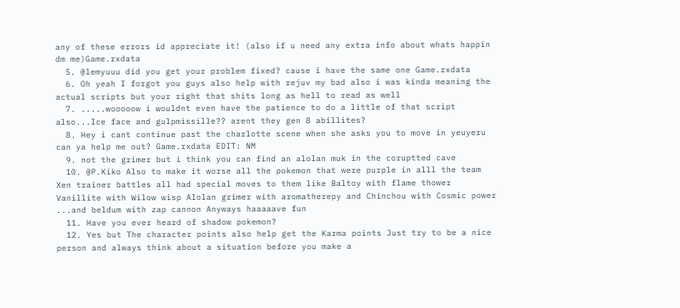any of these errors id appreciate it! (also if u need any extra info about whats happin dm me)Game.rxdata
  5. @lemyuuu did you get your problem fixed? cause i have the same one Game.rxdata
  6. Oh yeah I forgot you guys also help with rejuv my bad also i was kinda meaning the actual scripts but your right that shits long as hell to read as well
  7. .....wooooow i wouldnt even have the patience to do a little of that script also...Ice face and gulpmissille?? arent they gen 8 abillites?
  8. Hey i cant continue past the charlotte scene when she asks you to move in yeuyeru can ya help me out? Game.rxdata EDIT: NM
  9. not the grimer but i think you can find an alolan muk in the coruptted cave
  10. @P.Kiko Also to make it worse all the pokemon that were purple in alll the team Xen trainer battles all had special moves to them like Baltoy with flame thower Vanillite with Wilow wisp Alolan grimer with aromatherepy and Chinchou with Cosmic power ...and beldum with zap cannon Anyways haaaaave fun
  11. Have you ever heard of shadow pokemon?
  12. Yes but The character points also help get the Karma points Just try to be a nice person and always think about a situation before you make a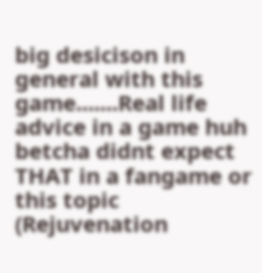big desicison in general with this game.......Real life advice in a game huh betcha didnt expect THAT in a fangame or this topic (Rejuvenation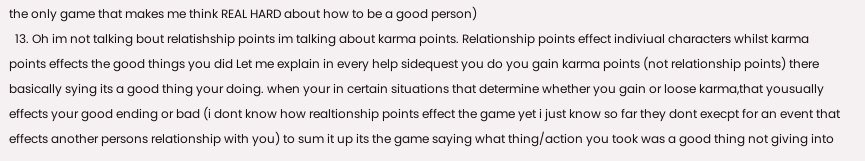the only game that makes me think REAL HARD about how to be a good person)
  13. Oh im not talking bout relatishship points im talking about karma points. Relationship points effect indiviual characters whilst karma points effects the good things you did Let me explain in every help sidequest you do you gain karma points (not relationship points) there basically sying its a good thing your doing. when your in certain situations that determine whether you gain or loose karma,that yousually effects your good ending or bad (i dont know how realtionship points effect the game yet i just know so far they dont execpt for an event that effects another persons relationship with you) to sum it up its the game saying what thing/action you took was a good thing not giving into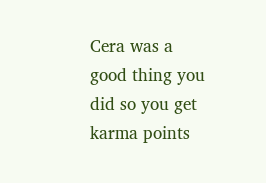Cera was a good thing you did so you get karma points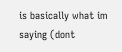is basically what im saying (dont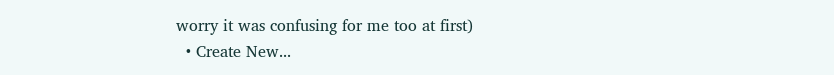worry it was confusing for me too at first)
  • Create New...